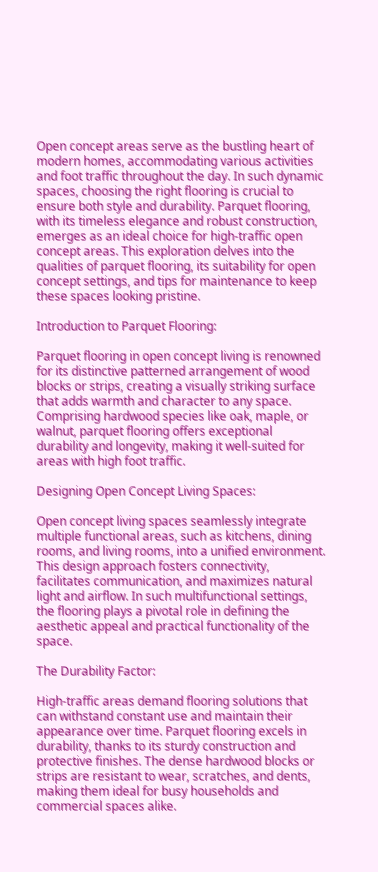Open concept areas serve as the bustling heart of modern homes, accommodating various activities and foot traffic throughout the day. In such dynamic spaces, choosing the right flooring is crucial to ensure both style and durability. Parquet flooring, with its timeless elegance and robust construction, emerges as an ideal choice for high-traffic open concept areas. This exploration delves into the qualities of parquet flooring, its suitability for open concept settings, and tips for maintenance to keep these spaces looking pristine.

Introduction to Parquet Flooring:

Parquet flooring in open concept living is renowned for its distinctive patterned arrangement of wood blocks or strips, creating a visually striking surface that adds warmth and character to any space. Comprising hardwood species like oak, maple, or walnut, parquet flooring offers exceptional durability and longevity, making it well-suited for areas with high foot traffic.

Designing Open Concept Living Spaces:

Open concept living spaces seamlessly integrate multiple functional areas, such as kitchens, dining rooms, and living rooms, into a unified environment. This design approach fosters connectivity, facilitates communication, and maximizes natural light and airflow. In such multifunctional settings, the flooring plays a pivotal role in defining the aesthetic appeal and practical functionality of the space.

The Durability Factor:

High-traffic areas demand flooring solutions that can withstand constant use and maintain their appearance over time. Parquet flooring excels in durability, thanks to its sturdy construction and protective finishes. The dense hardwood blocks or strips are resistant to wear, scratches, and dents, making them ideal for busy households and commercial spaces alike.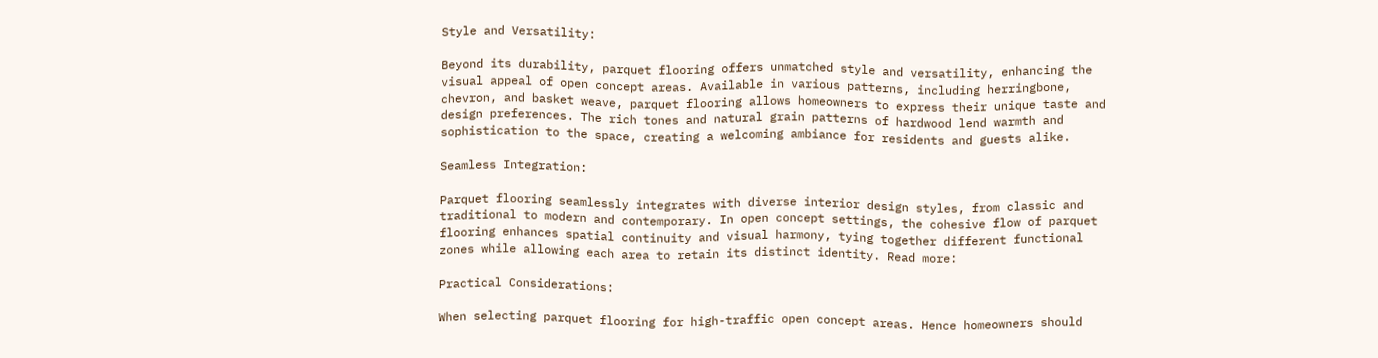Style and Versatility:

Beyond its durability, parquet flooring offers unmatched style and versatility, enhancing the visual appeal of open concept areas. Available in various patterns, including herringbone, chevron, and basket weave, parquet flooring allows homeowners to express their unique taste and design preferences. The rich tones and natural grain patterns of hardwood lend warmth and sophistication to the space, creating a welcoming ambiance for residents and guests alike.

Seamless Integration:

Parquet flooring seamlessly integrates with diverse interior design styles, from classic and traditional to modern and contemporary. In open concept settings, the cohesive flow of parquet flooring enhances spatial continuity and visual harmony, tying together different functional zones while allowing each area to retain its distinct identity. Read more:

Practical Considerations:

When selecting parquet flooring for high-traffic open concept areas. Hence homeowners should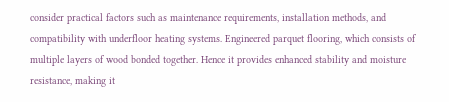consider practical factors such as maintenance requirements, installation methods, and compatibility with underfloor heating systems. Engineered parquet flooring, which consists of multiple layers of wood bonded together. Hence it provides enhanced stability and moisture resistance, making it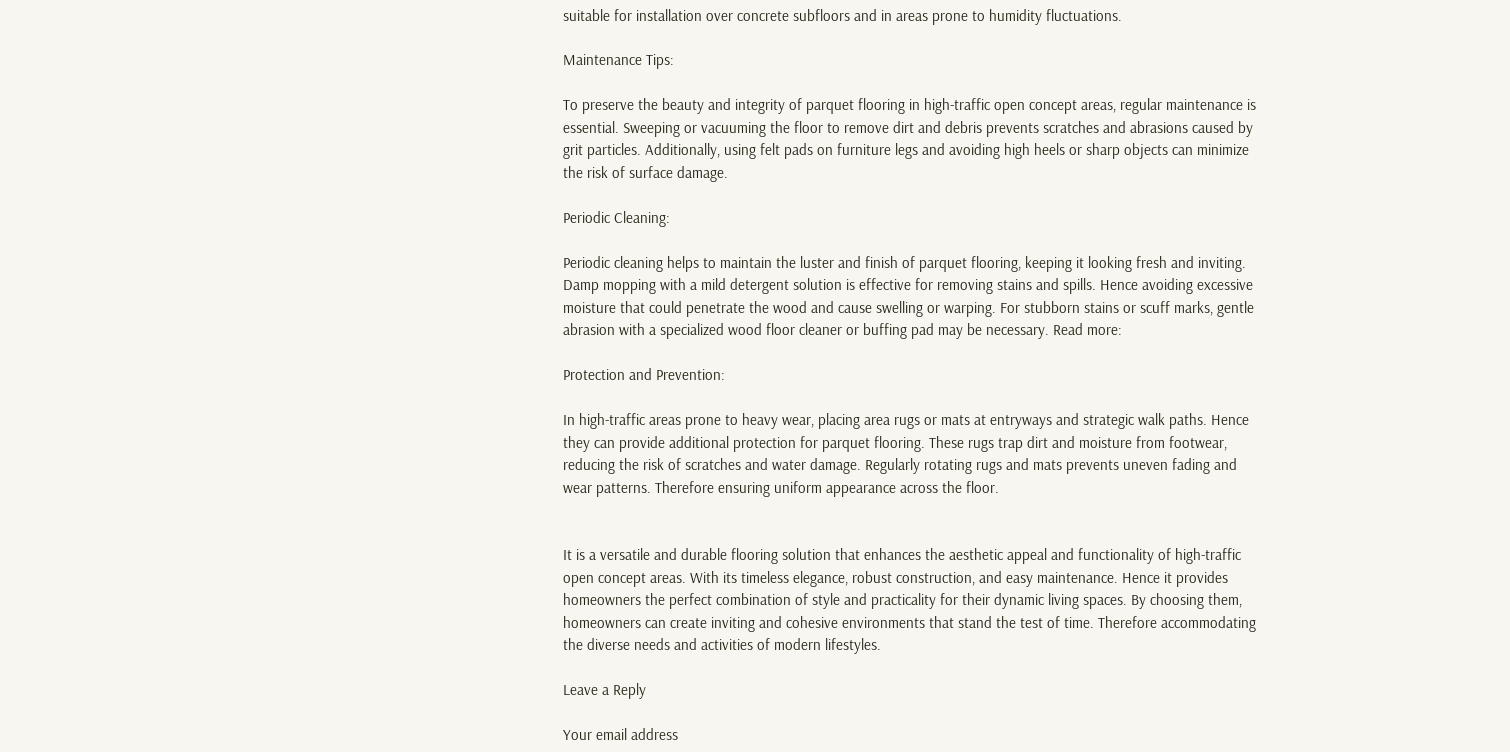suitable for installation over concrete subfloors and in areas prone to humidity fluctuations.

Maintenance Tips:

To preserve the beauty and integrity of parquet flooring in high-traffic open concept areas, regular maintenance is essential. Sweeping or vacuuming the floor to remove dirt and debris prevents scratches and abrasions caused by grit particles. Additionally, using felt pads on furniture legs and avoiding high heels or sharp objects can minimize the risk of surface damage.

Periodic Cleaning:

Periodic cleaning helps to maintain the luster and finish of parquet flooring, keeping it looking fresh and inviting. Damp mopping with a mild detergent solution is effective for removing stains and spills. Hence avoiding excessive moisture that could penetrate the wood and cause swelling or warping. For stubborn stains or scuff marks, gentle abrasion with a specialized wood floor cleaner or buffing pad may be necessary. Read more:

Protection and Prevention:

In high-traffic areas prone to heavy wear, placing area rugs or mats at entryways and strategic walk paths. Hence they can provide additional protection for parquet flooring. These rugs trap dirt and moisture from footwear, reducing the risk of scratches and water damage. Regularly rotating rugs and mats prevents uneven fading and wear patterns. Therefore ensuring uniform appearance across the floor.


It is a versatile and durable flooring solution that enhances the aesthetic appeal and functionality of high-traffic open concept areas. With its timeless elegance, robust construction, and easy maintenance. Hence it provides homeowners the perfect combination of style and practicality for their dynamic living spaces. By choosing them, homeowners can create inviting and cohesive environments that stand the test of time. Therefore accommodating the diverse needs and activities of modern lifestyles.

Leave a Reply

Your email address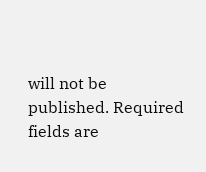will not be published. Required fields are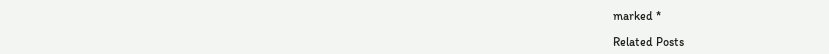marked *

Related Posts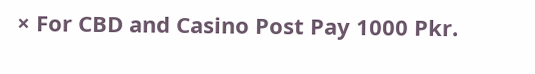× For CBD and Casino Post Pay 1000 Pkr.